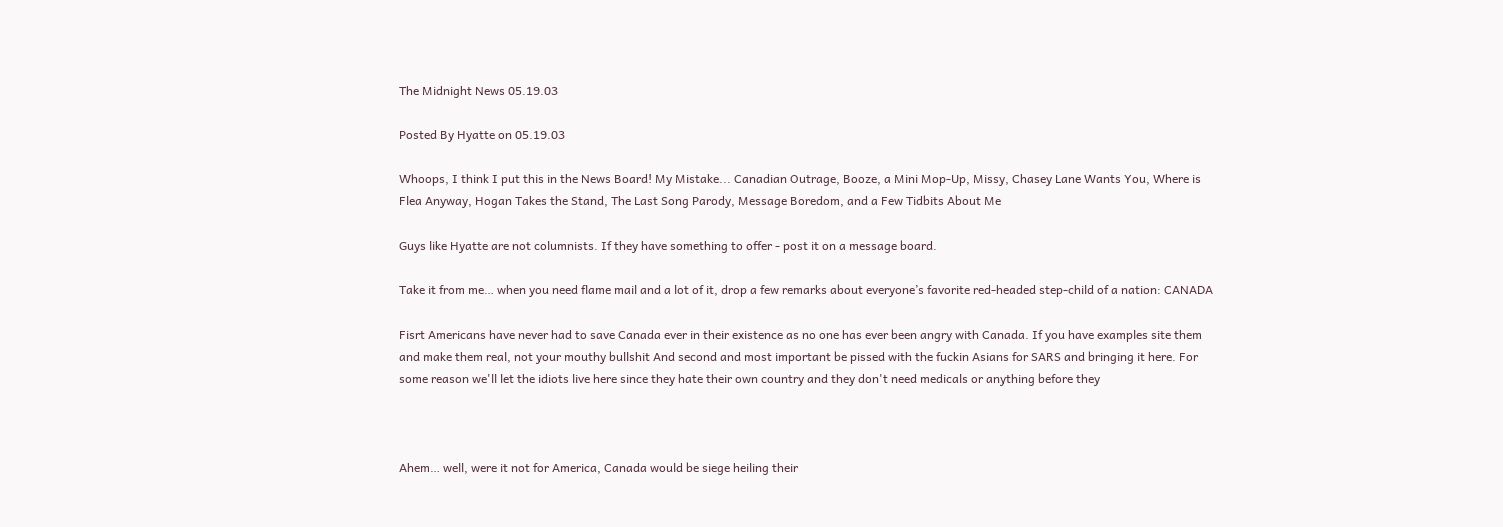The Midnight News 05.19.03

Posted By Hyatte on 05.19.03

Whoops, I think I put this in the News Board! My Mistake... Canadian Outrage, Booze, a Mini Mop-Up, Missy, Chasey Lane Wants You, Where is Flea Anyway, Hogan Takes the Stand, The Last Song Parody, Message Boredom, and a Few Tidbits About Me

Guys like Hyatte are not columnists. If they have something to offer - post it on a message board.

Take it from me… when you need flame mail and a lot of it, drop a few remarks about everyone’s favorite red-headed step-child of a nation: CANADA

Fisrt Americans have never had to save Canada ever in their existence as no one has ever been angry with Canada. If you have examples site them and make them real, not your mouthy bullshit And second and most important be pissed with the fuckin Asians for SARS and bringing it here. For some reason we'll let the idiots live here since they hate their own country and they don't need medicals or anything before they



Ahem… well, were it not for America, Canada would be siege heiling their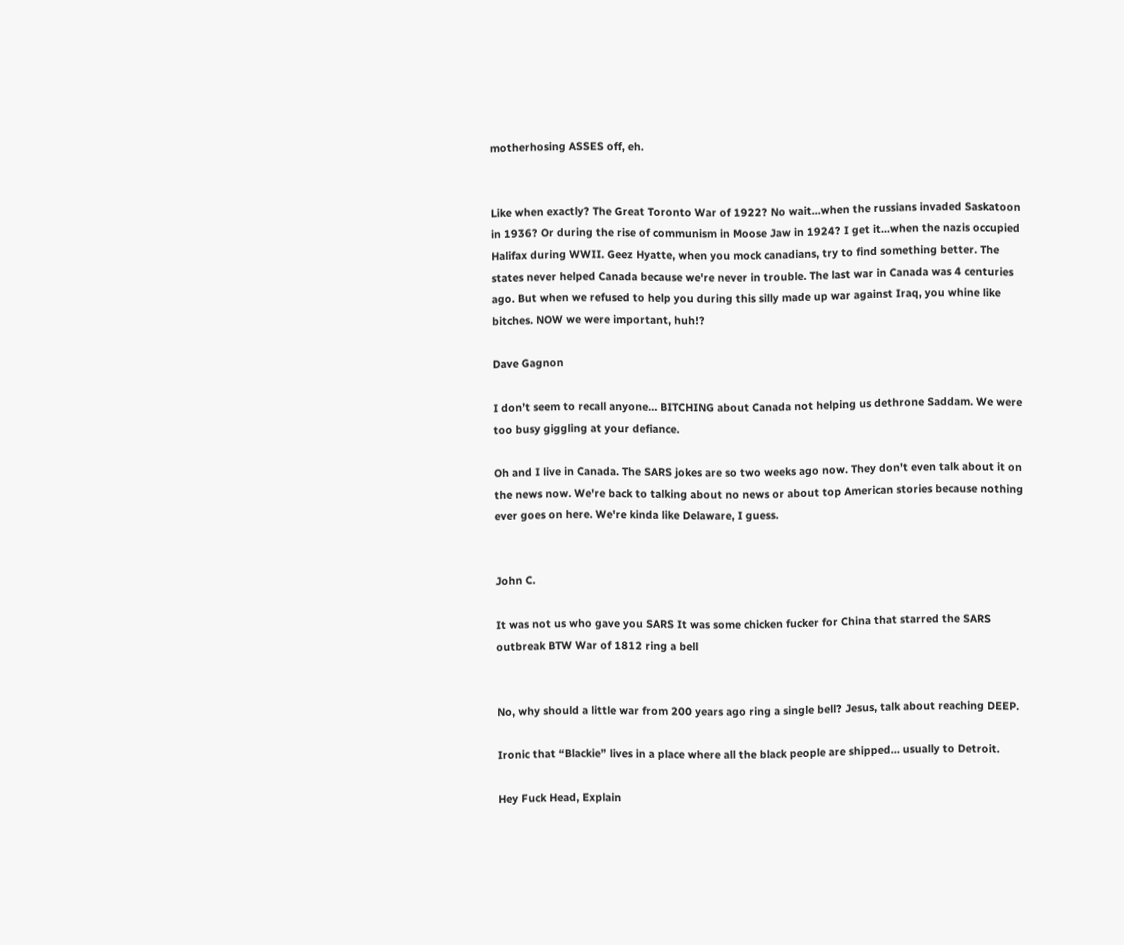motherhosing ASSES off, eh.


Like when exactly? The Great Toronto War of 1922? No wait...when the russians invaded Saskatoon in 1936? Or during the rise of communism in Moose Jaw in 1924? I get it...when the nazis occupied Halifax during WWII. Geez Hyatte, when you mock canadians, try to find something better. The states never helped Canada because we're never in trouble. The last war in Canada was 4 centuries ago. But when we refused to help you during this silly made up war against Iraq, you whine like bitches. NOW we were important, huh!?

Dave Gagnon

I don’t seem to recall anyone… BITCHING about Canada not helping us dethrone Saddam. We were too busy giggling at your defiance.

Oh and I live in Canada. The SARS jokes are so two weeks ago now. They don't even talk about it on the news now. We're back to talking about no news or about top American stories because nothing ever goes on here. We're kinda like Delaware, I guess.


John C.

It was not us who gave you SARS It was some chicken fucker for China that starred the SARS outbreak BTW War of 1812 ring a bell


No, why should a little war from 200 years ago ring a single bell? Jesus, talk about reaching DEEP.

Ironic that “Blackie” lives in a place where all the black people are shipped… usually to Detroit.

Hey Fuck Head, Explain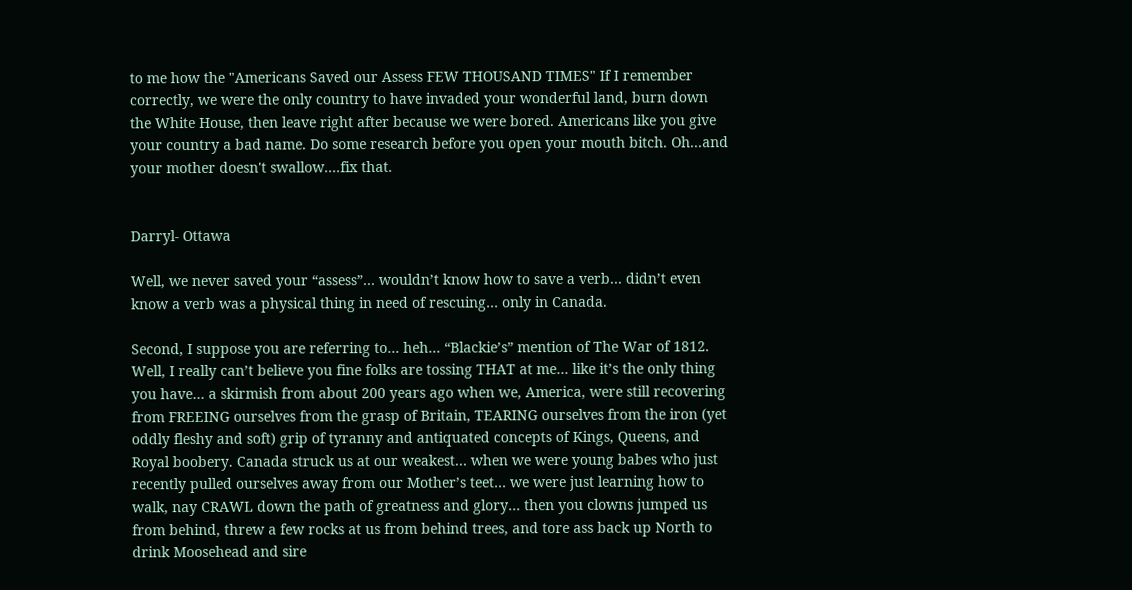to me how the "Americans Saved our Assess FEW THOUSAND TIMES" If I remember correctly, we were the only country to have invaded your wonderful land, burn down the White House, then leave right after because we were bored. Americans like you give your country a bad name. Do some research before you open your mouth bitch. Oh...and your mother doesn't swallow....fix that.


Darryl- Ottawa

Well, we never saved your “assess”… wouldn’t know how to save a verb… didn’t even know a verb was a physical thing in need of rescuing… only in Canada.

Second, I suppose you are referring to… heh… “Blackie’s” mention of The War of 1812. Well, I really can’t believe you fine folks are tossing THAT at me… like it’s the only thing you have… a skirmish from about 200 years ago when we, America, were still recovering from FREEING ourselves from the grasp of Britain, TEARING ourselves from the iron (yet oddly fleshy and soft) grip of tyranny and antiquated concepts of Kings, Queens, and Royal boobery. Canada struck us at our weakest… when we were young babes who just recently pulled ourselves away from our Mother’s teet… we were just learning how to walk, nay CRAWL down the path of greatness and glory… then you clowns jumped us from behind, threw a few rocks at us from behind trees, and tore ass back up North to drink Moosehead and sire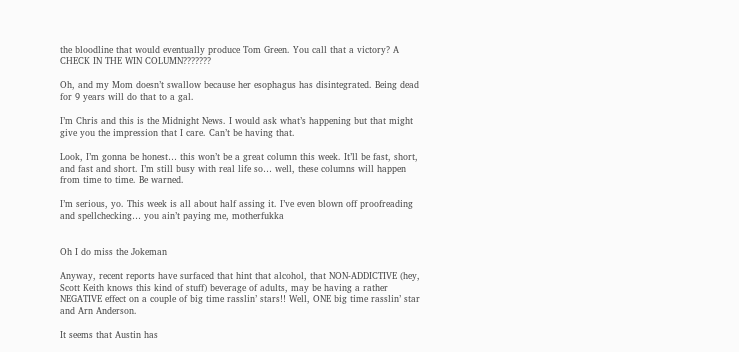the bloodline that would eventually produce Tom Green. You call that a victory? A CHECK IN THE WIN COLUMN???????

Oh, and my Mom doesn’t swallow because her esophagus has disintegrated. Being dead for 9 years will do that to a gal.

I’m Chris and this is the Midnight News. I would ask what’s happening but that might give you the impression that I care. Can’t be having that.

Look, I’m gonna be honest… this won’t be a great column this week. It’ll be fast, short, and fast and short. I’m still busy with real life so… well, these columns will happen from time to time. Be warned.

I’m serious, yo. This week is all about half assing it. I’ve even blown off proofreading and spellchecking… you ain’t paying me, motherfukka


Oh I do miss the Jokeman

Anyway, recent reports have surfaced that hint that alcohol, that NON-ADDICTIVE (hey, Scott Keith knows this kind of stuff) beverage of adults, may be having a rather NEGATIVE effect on a couple of big time rasslin’ stars!! Well, ONE big time rasslin’ star and Arn Anderson.

It seems that Austin has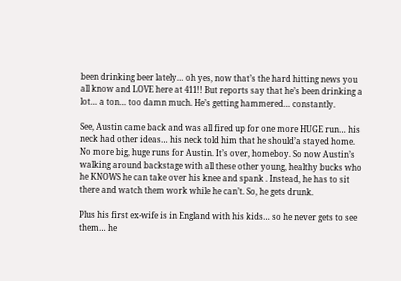been drinking beer lately… oh yes, now that’s the hard hitting news you all know and LOVE here at 411!! But reports say that he’s been drinking a lot… a ton… too damn much. He’s getting hammered… constantly.

See, Austin came back and was all fired up for one more HUGE run… his neck had other ideas… his neck told him that he should’a stayed home. No more big, huge runs for Austin. It’s over, homeboy. So now Austin’s walking around backstage with all these other young, healthy bucks who he KNOWS he can take over his knee and spank . Instead, he has to sit there and watch them work while he can’t. So, he gets drunk.

Plus his first ex-wife is in England with his kids… so he never gets to see them… he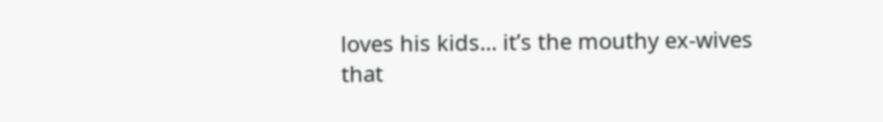loves his kids… it’s the mouthy ex-wives that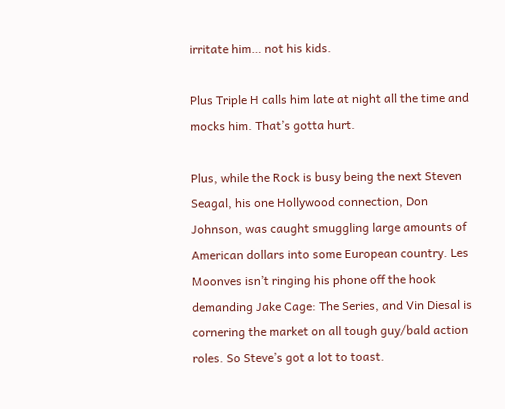irritate him… not his kids.

Plus Triple H calls him late at night all the time and mocks him. That’s gotta hurt.

Plus, while the Rock is busy being the next Steven Seagal, his one Hollywood connection, Don Johnson, was caught smuggling large amounts of American dollars into some European country. Les Moonves isn’t ringing his phone off the hook demanding Jake Cage: The Series, and Vin Diesal is cornering the market on all tough guy/bald action roles. So Steve’s got a lot to toast.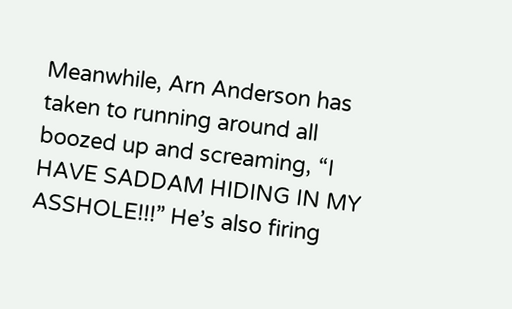Meanwhile, Arn Anderson has taken to running around all boozed up and screaming, “I HAVE SADDAM HIDING IN MY ASSHOLE!!!” He’s also firing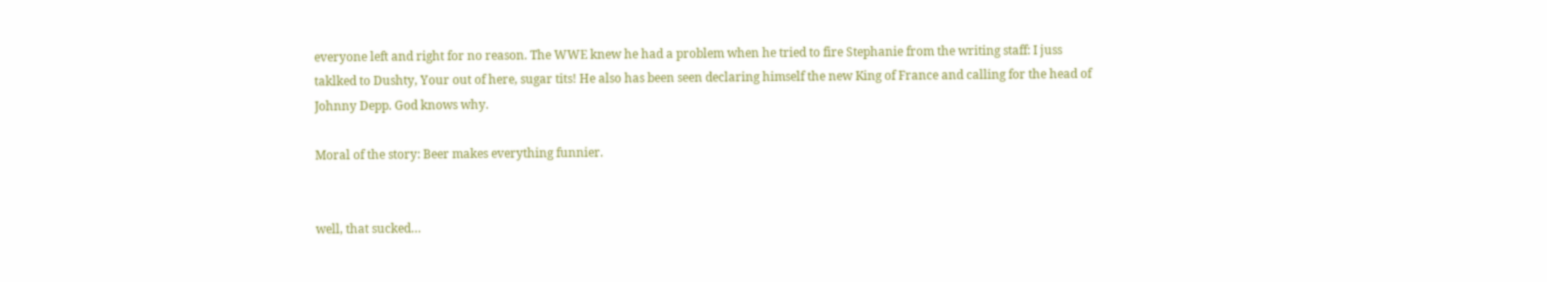everyone left and right for no reason. The WWE knew he had a problem when he tried to fire Stephanie from the writing staff: I juss taklked to Dushty, Your out of here, sugar tits! He also has been seen declaring himself the new King of France and calling for the head of Johnny Depp. God knows why.

Moral of the story: Beer makes everything funnier.


well, that sucked…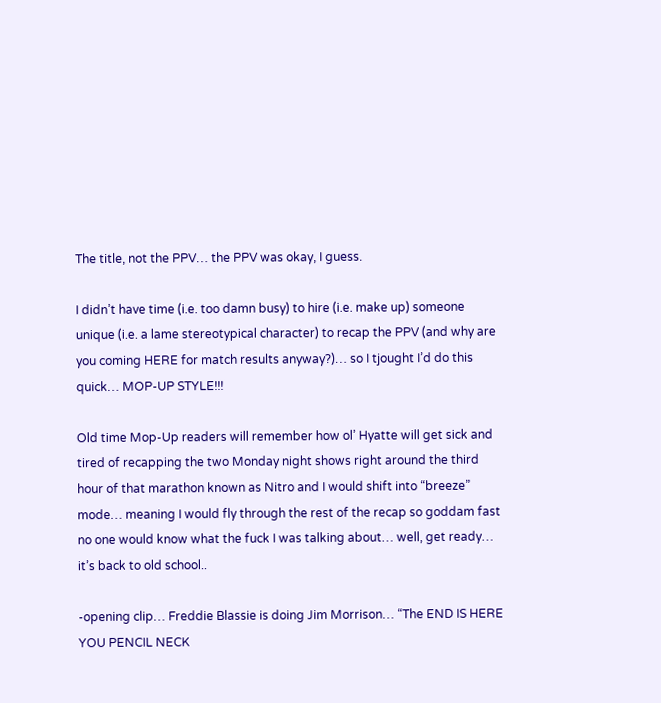The title, not the PPV… the PPV was okay, I guess.

I didn’t have time (i.e. too damn busy) to hire (i.e. make up) someone unique (i.e. a lame stereotypical character) to recap the PPV (and why are you coming HERE for match results anyway?)… so I tjought I’d do this quick… MOP-UP STYLE!!!

Old time Mop-Up readers will remember how ol’ Hyatte will get sick and tired of recapping the two Monday night shows right around the third hour of that marathon known as Nitro and I would shift into “breeze” mode… meaning I would fly through the rest of the recap so goddam fast no one would know what the fuck I was talking about… well, get ready… it’s back to old school..

-opening clip… Freddie Blassie is doing Jim Morrison… “The END IS HERE YOU PENCIL NECK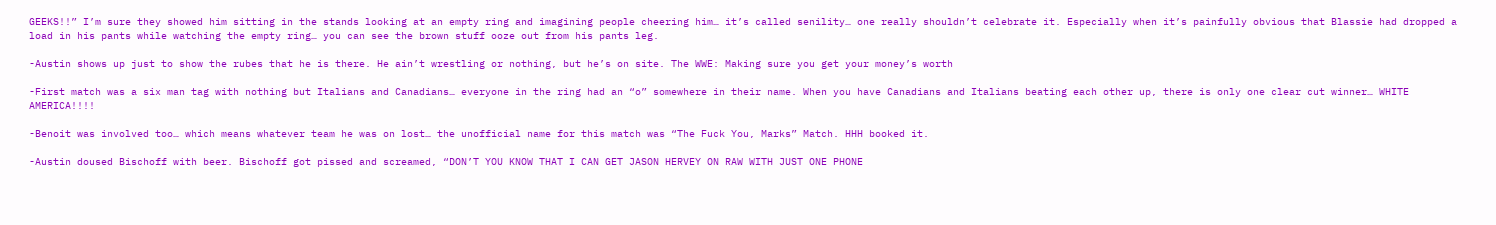GEEKS!!” I’m sure they showed him sitting in the stands looking at an empty ring and imagining people cheering him… it’s called senility… one really shouldn’t celebrate it. Especially when it’s painfully obvious that Blassie had dropped a load in his pants while watching the empty ring… you can see the brown stuff ooze out from his pants leg.

-Austin shows up just to show the rubes that he is there. He ain’t wrestling or nothing, but he’s on site. The WWE: Making sure you get your money’s worth

-First match was a six man tag with nothing but Italians and Canadians… everyone in the ring had an “o” somewhere in their name. When you have Canadians and Italians beating each other up, there is only one clear cut winner… WHITE AMERICA!!!!

-Benoit was involved too… which means whatever team he was on lost… the unofficial name for this match was “The Fuck You, Marks” Match. HHH booked it.

-Austin doused Bischoff with beer. Bischoff got pissed and screamed, “DON’T YOU KNOW THAT I CAN GET JASON HERVEY ON RAW WITH JUST ONE PHONE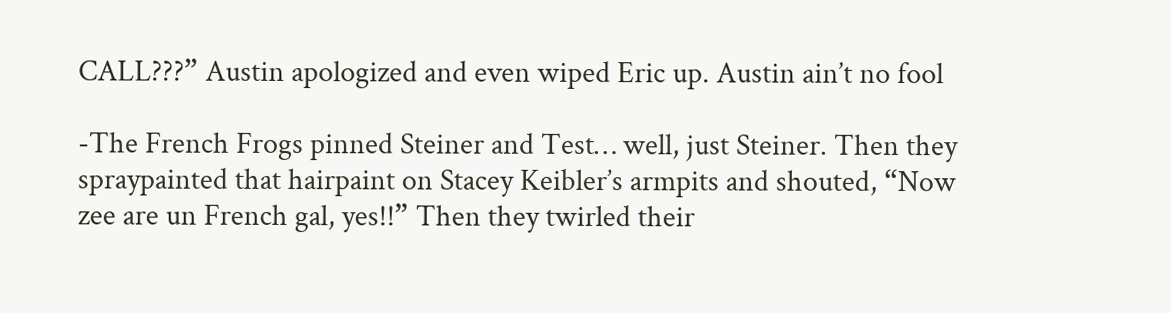CALL???” Austin apologized and even wiped Eric up. Austin ain’t no fool

-The French Frogs pinned Steiner and Test… well, just Steiner. Then they spraypainted that hairpaint on Stacey Keibler’s armpits and shouted, “Now zee are un French gal, yes!!” Then they twirled their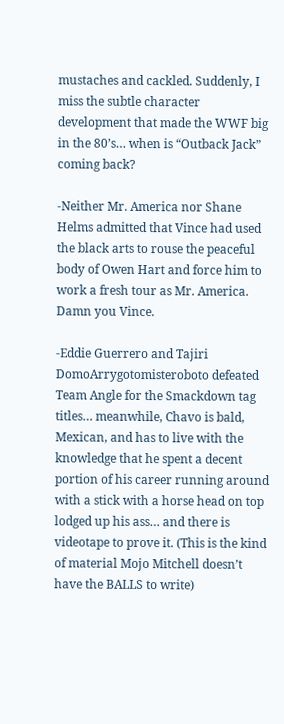mustaches and cackled. Suddenly, I miss the subtle character development that made the WWF big in the 80’s… when is “Outback Jack” coming back?

-Neither Mr. America nor Shane Helms admitted that Vince had used the black arts to rouse the peaceful body of Owen Hart and force him to work a fresh tour as Mr. America. Damn you Vince.

-Eddie Guerrero and Tajiri DomoArrygotomisteroboto defeated Team Angle for the Smackdown tag titles… meanwhile, Chavo is bald, Mexican, and has to live with the knowledge that he spent a decent portion of his career running around with a stick with a horse head on top lodged up his ass… and there is videotape to prove it. (This is the kind of material Mojo Mitchell doesn’t have the BALLS to write)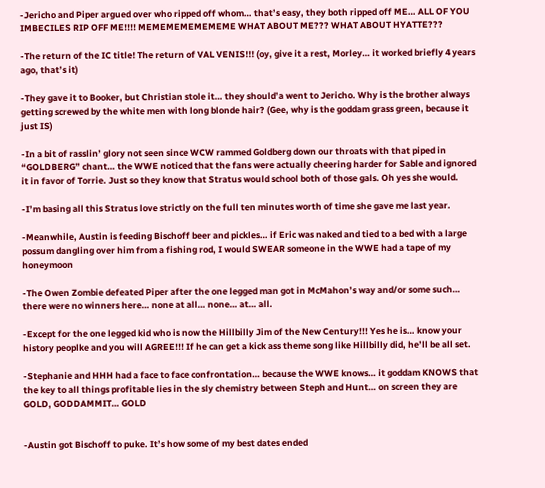-Jericho and Piper argued over who ripped off whom… that’s easy, they both ripped off ME… ALL OF YOU IMBECILES RIP OFF ME!!!! MEMEMEMEMEMEME WHAT ABOUT ME??? WHAT ABOUT HYATTE???

-The return of the IC title! The return of VAL VENIS!!! (oy, give it a rest, Morley… it worked briefly 4 years ago, that’s it)

-They gave it to Booker, but Christian stole it… they should’a went to Jericho. Why is the brother always getting screwed by the white men with long blonde hair? (Gee, why is the goddam grass green, because it just IS)

-In a bit of rasslin’ glory not seen since WCW rammed Goldberg down our throats with that piped in “GOLDBERG” chant… the WWE noticed that the fans were actually cheering harder for Sable and ignored it in favor of Torrie. Just so they know that Stratus would school both of those gals. Oh yes she would.

-I’m basing all this Stratus love strictly on the full ten minutes worth of time she gave me last year.

-Meanwhile, Austin is feeding Bischoff beer and pickles… if Eric was naked and tied to a bed with a large possum dangling over him from a fishing rod, I would SWEAR someone in the WWE had a tape of my honeymoon

-The Owen Zombie defeated Piper after the one legged man got in McMahon’s way and/or some such… there were no winners here… none at all… none… at… all.

-Except for the one legged kid who is now the Hillbilly Jim of the New Century!!! Yes he is… know your history peoplke and you will AGREE!!! If he can get a kick ass theme song like Hillbilly did, he’ll be all set.

-Stephanie and HHH had a face to face confrontation… because the WWE knows… it goddam KNOWS that the key to all things profitable lies in the sly chemistry between Steph and Hunt… on screen they are GOLD, GODDAMMIT… GOLD


-Austin got Bischoff to puke. It’s how some of my best dates ended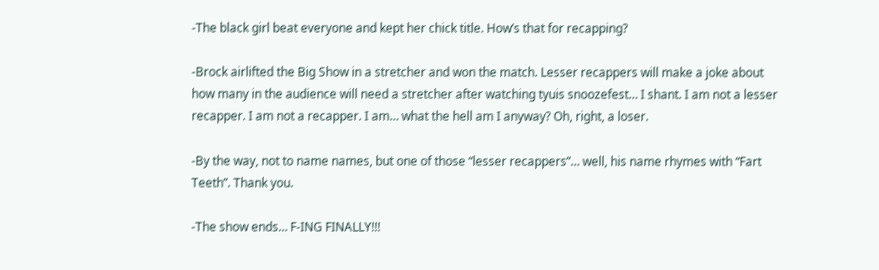-The black girl beat everyone and kept her chick title. How’s that for recapping?

-Brock airlifted the Big Show in a stretcher and won the match. Lesser recappers will make a joke about how many in the audience will need a stretcher after watching tyuis snoozefest… I shant. I am not a lesser recapper. I am not a recapper. I am… what the hell am I anyway? Oh, right, a loser.

-By the way, not to name names, but one of those “lesser recappers”… well, his name rhymes with “Fart Teeth”. Thank you.

-The show ends… F-ING FINALLY!!!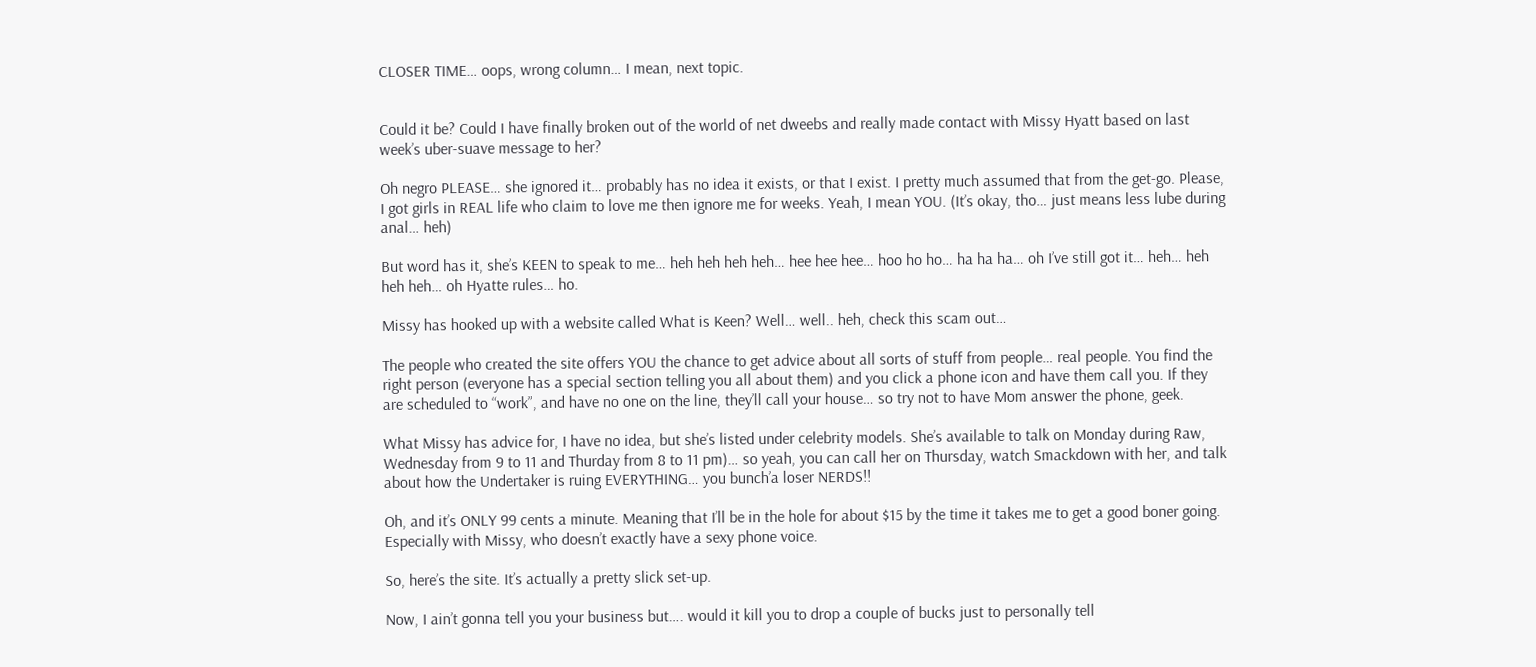CLOSER TIME… oops, wrong column… I mean, next topic.


Could it be? Could I have finally broken out of the world of net dweebs and really made contact with Missy Hyatt based on last week’s uber-suave message to her?

Oh negro PLEASE… she ignored it… probably has no idea it exists, or that I exist. I pretty much assumed that from the get-go. Please, I got girls in REAL life who claim to love me then ignore me for weeks. Yeah, I mean YOU. (It’s okay, tho… just means less lube during anal… heh)

But word has it, she’s KEEN to speak to me… heh heh heh heh… hee hee hee… hoo ho ho… ha ha ha… oh I’ve still got it… heh… heh heh heh… oh Hyatte rules… ho.

Missy has hooked up with a website called What is Keen? Well… well.. heh, check this scam out…

The people who created the site offers YOU the chance to get advice about all sorts of stuff from people… real people. You find the right person (everyone has a special section telling you all about them) and you click a phone icon and have them call you. If they are scheduled to “work”, and have no one on the line, they’ll call your house… so try not to have Mom answer the phone, geek.

What Missy has advice for, I have no idea, but she’s listed under celebrity models. She’s available to talk on Monday during Raw, Wednesday from 9 to 11 and Thurday from 8 to 11 pm)… so yeah, you can call her on Thursday, watch Smackdown with her, and talk about how the Undertaker is ruing EVERYTHING… you bunch’a loser NERDS!!

Oh, and it’s ONLY 99 cents a minute. Meaning that I’ll be in the hole for about $15 by the time it takes me to get a good boner going. Especially with Missy, who doesn’t exactly have a sexy phone voice.

So, here’s the site. It’s actually a pretty slick set-up.

Now, I ain’t gonna tell you your business but…. would it kill you to drop a couple of bucks just to personally tell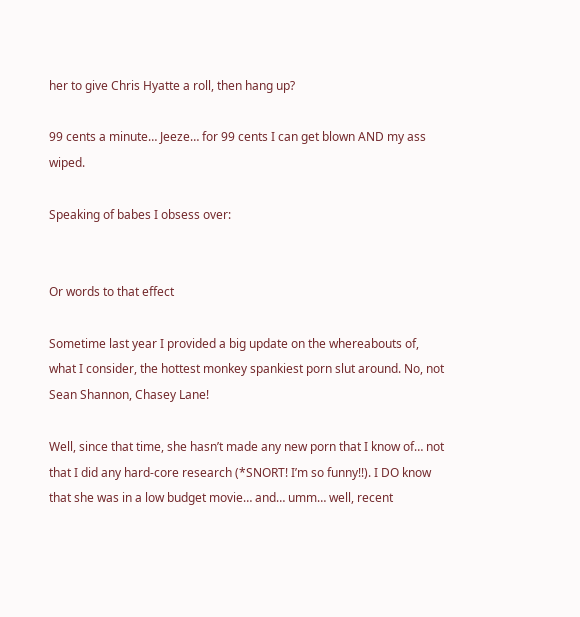her to give Chris Hyatte a roll, then hang up?

99 cents a minute… Jeeze… for 99 cents I can get blown AND my ass wiped.

Speaking of babes I obsess over:


Or words to that effect

Sometime last year I provided a big update on the whereabouts of, what I consider, the hottest monkey spankiest porn slut around. No, not Sean Shannon, Chasey Lane!

Well, since that time, she hasn’t made any new porn that I know of… not that I did any hard-core research (*SNORT! I’m so funny!!). I DO know that she was in a low budget movie… and… umm… well, recent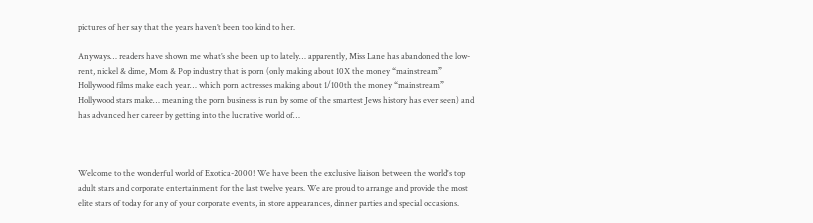pictures of her say that the years haven’t been too kind to her.

Anyways… readers have shown me what’s she been up to lately… apparently, Miss Lane has abandoned the low-rent, nickel & dime, Mom & Pop industry that is porn (only making about 10X the money “mainstream” Hollywood films make each year… which porn actresses making about 1/100th the money “mainstream” Hollywood stars make… meaning the porn business is run by some of the smartest Jews history has ever seen) and has advanced her career by getting into the lucrative world of…



Welcome to the wonderful world of Exotica-2000! We have been the exclusive liaison between the world's top adult stars and corporate entertainment for the last twelve years. We are proud to arrange and provide the most elite stars of today for any of your corporate events, in store appearances, dinner parties and special occasions.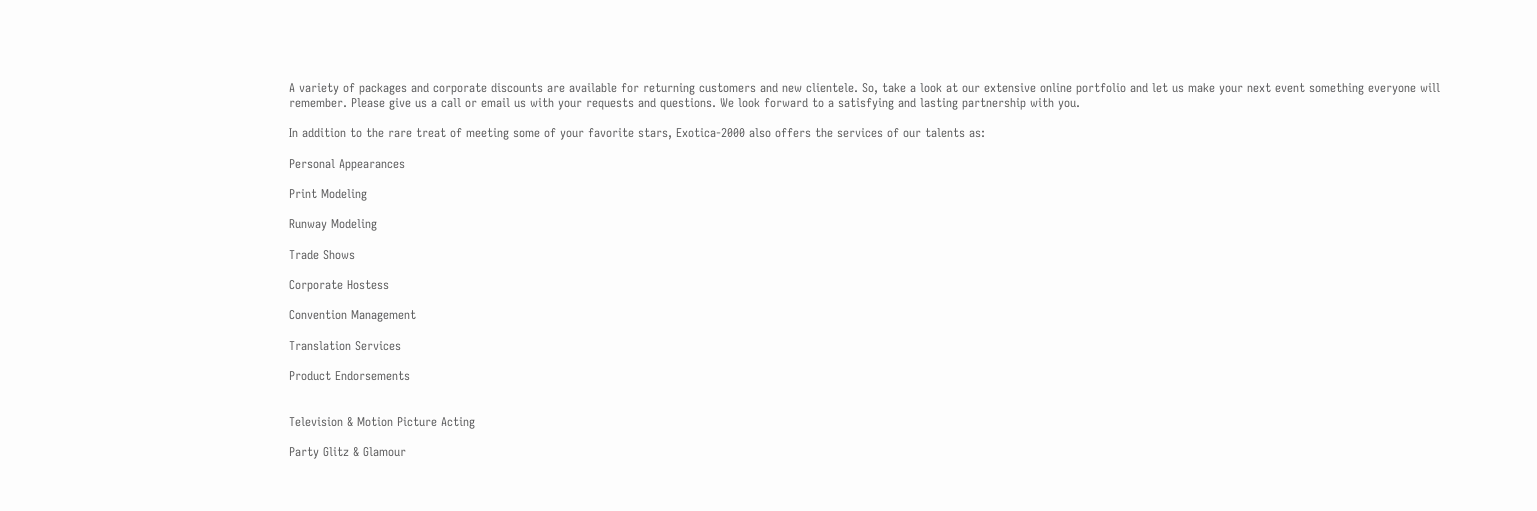A variety of packages and corporate discounts are available for returning customers and new clientele. So, take a look at our extensive online portfolio and let us make your next event something everyone will remember. Please give us a call or email us with your requests and questions. We look forward to a satisfying and lasting partnership with you.

In addition to the rare treat of meeting some of your favorite stars, Exotica-2000 also offers the services of our talents as:

Personal Appearances

Print Modeling

Runway Modeling

Trade Shows

Corporate Hostess

Convention Management

Translation Services

Product Endorsements


Television & Motion Picture Acting

Party Glitz & Glamour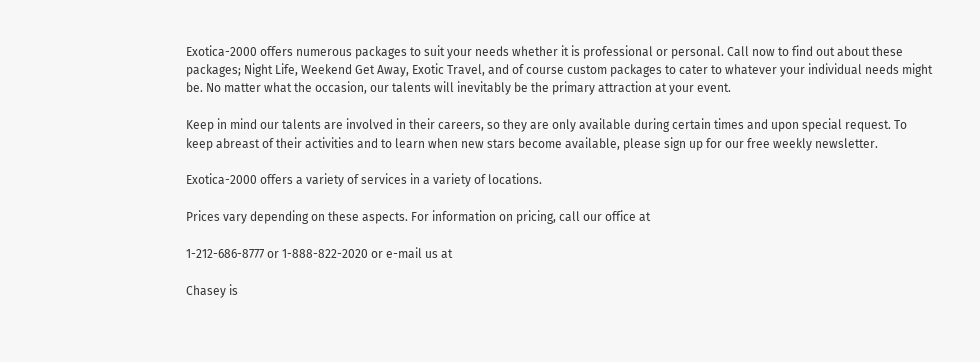Exotica-2000 offers numerous packages to suit your needs whether it is professional or personal. Call now to find out about these packages; Night Life, Weekend Get Away, Exotic Travel, and of course custom packages to cater to whatever your individual needs might be. No matter what the occasion, our talents will inevitably be the primary attraction at your event.

Keep in mind our talents are involved in their careers, so they are only available during certain times and upon special request. To keep abreast of their activities and to learn when new stars become available, please sign up for our free weekly newsletter.

Exotica-2000 offers a variety of services in a variety of locations.

Prices vary depending on these aspects. For information on pricing, call our office at

1-212-686-8777 or 1-888-822-2020 or e-mail us at

Chasey is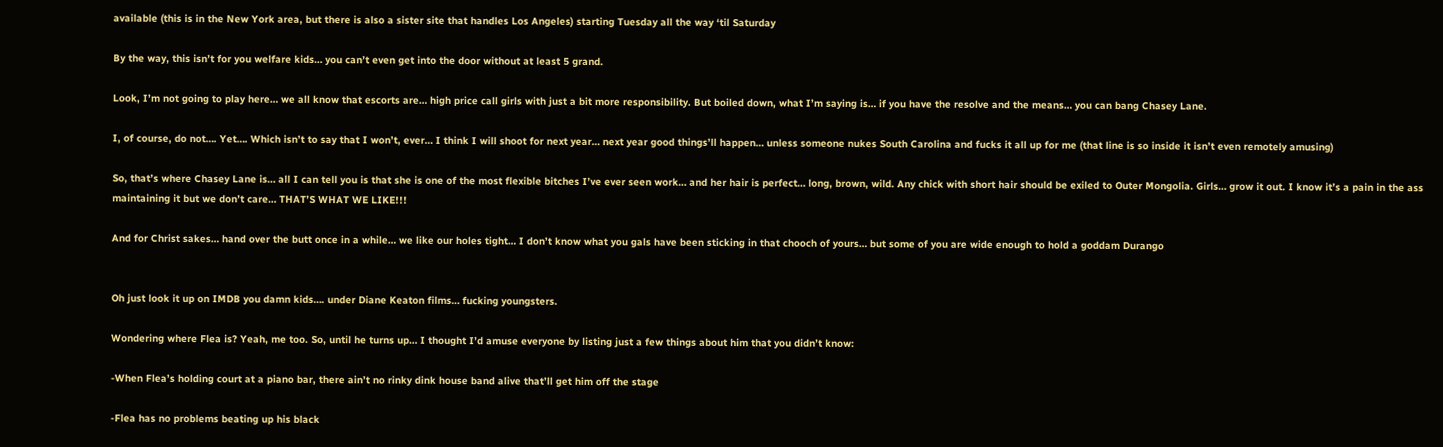available (this is in the New York area, but there is also a sister site that handles Los Angeles) starting Tuesday all the way ‘til Saturday

By the way, this isn’t for you welfare kids… you can’t even get into the door without at least 5 grand.

Look, I’m not going to play here… we all know that escorts are… high price call girls with just a bit more responsibility. But boiled down, what I’m saying is… if you have the resolve and the means… you can bang Chasey Lane.

I, of course, do not…. Yet…. Which isn’t to say that I won’t, ever… I think I will shoot for next year… next year good things’ll happen… unless someone nukes South Carolina and fucks it all up for me (that line is so inside it isn’t even remotely amusing)

So, that’s where Chasey Lane is… all I can tell you is that she is one of the most flexible bitches I’ve ever seen work… and her hair is perfect… long, brown, wild. Any chick with short hair should be exiled to Outer Mongolia. Girls… grow it out. I know it’s a pain in the ass maintaining it but we don’t care… THAT’S WHAT WE LIKE!!!

And for Christ sakes… hand over the butt once in a while… we like our holes tight… I don’t know what you gals have been sticking in that chooch of yours… but some of you are wide enough to hold a goddam Durango


Oh just look it up on IMDB you damn kids…. under Diane Keaton films… fucking youngsters.

Wondering where Flea is? Yeah, me too. So, until he turns up… I thought I’d amuse everyone by listing just a few things about him that you didn’t know:

-When Flea’s holding court at a piano bar, there ain’t no rinky dink house band alive that’ll get him off the stage

-Flea has no problems beating up his black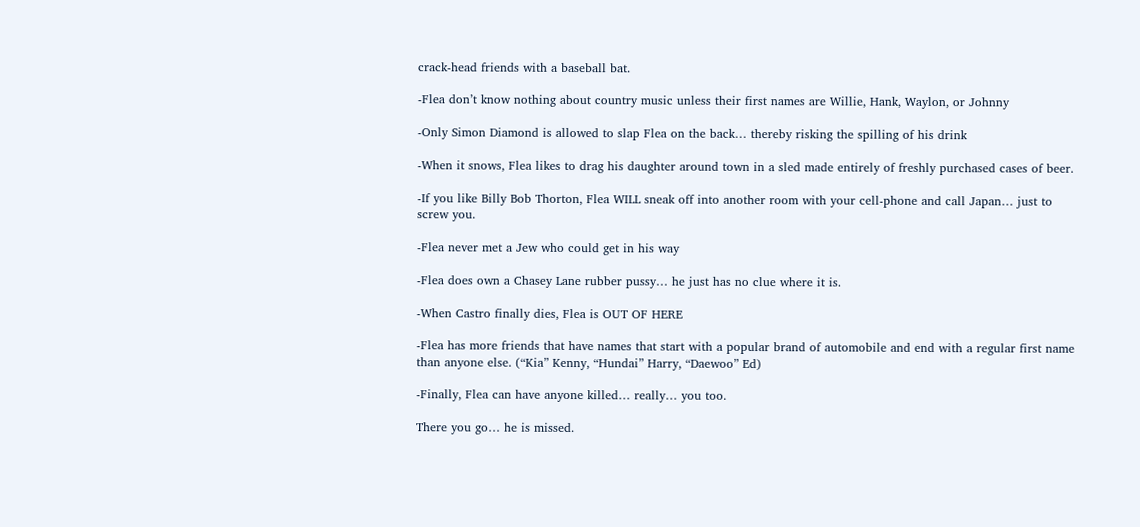crack-head friends with a baseball bat.

-Flea don’t know nothing about country music unless their first names are Willie, Hank, Waylon, or Johnny

-Only Simon Diamond is allowed to slap Flea on the back… thereby risking the spilling of his drink

-When it snows, Flea likes to drag his daughter around town in a sled made entirely of freshly purchased cases of beer.

-If you like Billy Bob Thorton, Flea WILL sneak off into another room with your cell-phone and call Japan… just to screw you.

-Flea never met a Jew who could get in his way

-Flea does own a Chasey Lane rubber pussy… he just has no clue where it is.

-When Castro finally dies, Flea is OUT OF HERE

-Flea has more friends that have names that start with a popular brand of automobile and end with a regular first name than anyone else. (“Kia” Kenny, “Hundai” Harry, “Daewoo” Ed)

-Finally, Flea can have anyone killed… really… you too.

There you go… he is missed.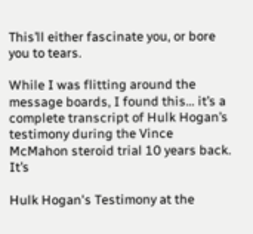This’ll either fascinate you, or bore you to tears.

While I was flitting around the message boards, I found this… it’s a complete transcript of Hulk Hogan’s testimony during the Vince McMahon steroid trial 10 years back. It’s

Hulk Hogan's Testimony at the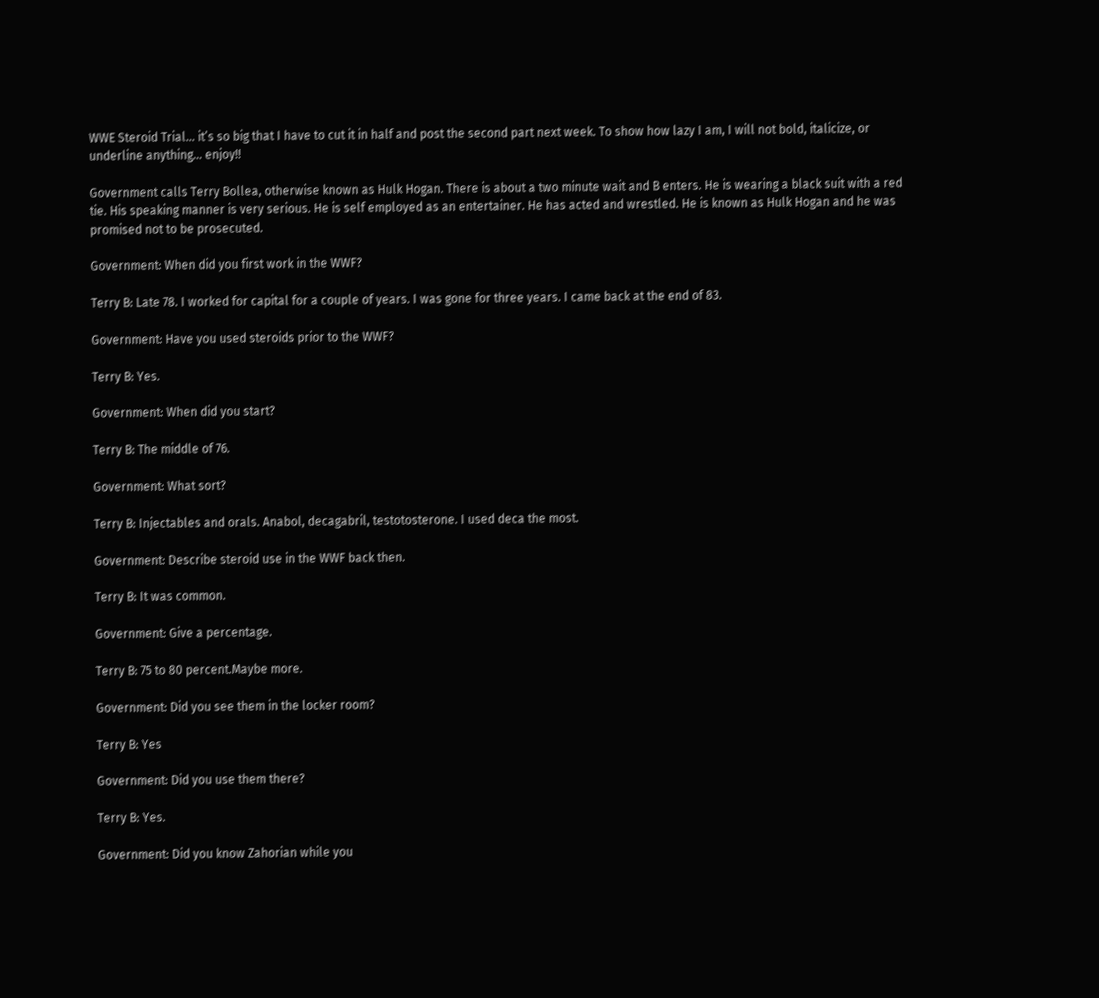WWE Steroid Trial… it’s so big that I have to cut it in half and post the second part next week. To show how lazy I am, I will not bold, italicize, or underline anything… enjoy!!

Government calls Terry Bollea, otherwise known as Hulk Hogan. There is about a two minute wait and B enters. He is wearing a black suit with a red tie. His speaking manner is very serious. He is self employed as an entertainer. He has acted and wrestled. He is known as Hulk Hogan and he was promised not to be prosecuted.

Government: When did you first work in the WWF?

Terry B: Late 78. I worked for capital for a couple of years. I was gone for three years. I came back at the end of 83.

Government: Have you used steroids prior to the WWF?

Terry B: Yes.

Government: When did you start?

Terry B: The middle of 76.

Government: What sort?

Terry B: Injectables and orals. Anabol, decagabril, testotosterone. I used deca the most.

Government: Describe steroid use in the WWF back then.

Terry B: It was common.

Government: Give a percentage.

Terry B: 75 to 80 percent.Maybe more.

Government: Did you see them in the locker room?

Terry B: Yes

Government: Did you use them there?

Terry B: Yes.

Government: Did you know Zahorian while you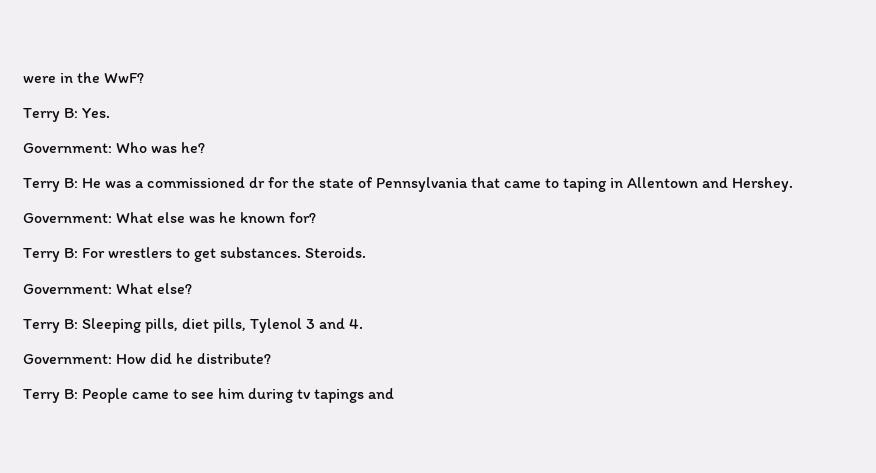were in the WwF?

Terry B: Yes.

Government: Who was he?

Terry B: He was a commissioned dr for the state of Pennsylvania that came to taping in Allentown and Hershey.

Government: What else was he known for?

Terry B: For wrestlers to get substances. Steroids.

Government: What else?

Terry B: Sleeping pills, diet pills, Tylenol 3 and 4.

Government: How did he distribute?

Terry B: People came to see him during tv tapings and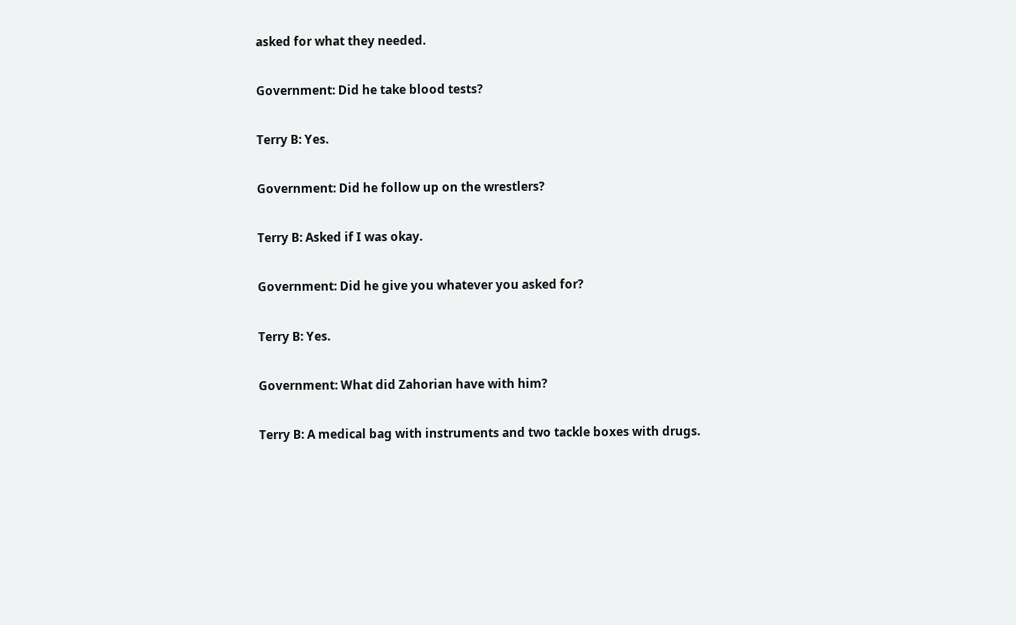asked for what they needed.

Government: Did he take blood tests?

Terry B: Yes.

Government: Did he follow up on the wrestlers?

Terry B: Asked if I was okay.

Government: Did he give you whatever you asked for?

Terry B: Yes.

Government: What did Zahorian have with him?

Terry B: A medical bag with instruments and two tackle boxes with drugs.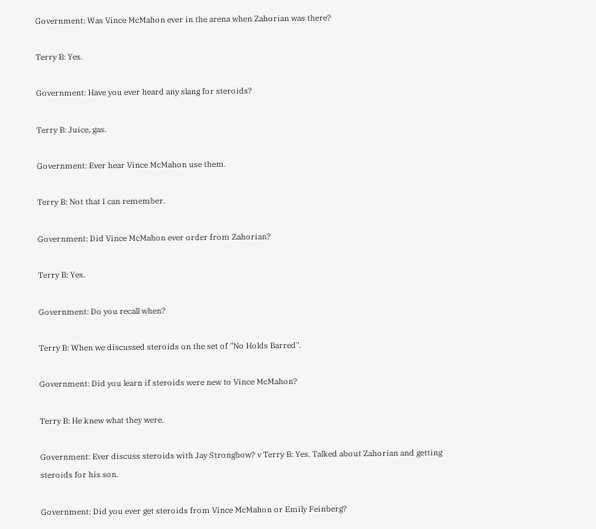Government: Was Vince McMahon ever in the arena when Zahorian was there?

Terry B: Yes.

Government: Have you ever heard any slang for steroids?

Terry B: Juice, gas.

Government: Ever hear Vince McMahon use them.

Terry B: Not that I can remember.

Government: Did Vince McMahon ever order from Zahorian?

Terry B: Yes.

Government: Do you recall when?

Terry B: When we discussed steroids on the set of "No Holds Barred".

Government: Did you learn if steroids were new to Vince McMahon?

Terry B: He knew what they were.

Government: Ever discuss steroids with Jay Strongbow? v Terry B: Yes. Talked about Zahorian and getting steroids for his son.

Government: Did you ever get steroids from Vince McMahon or Emily Feinberg?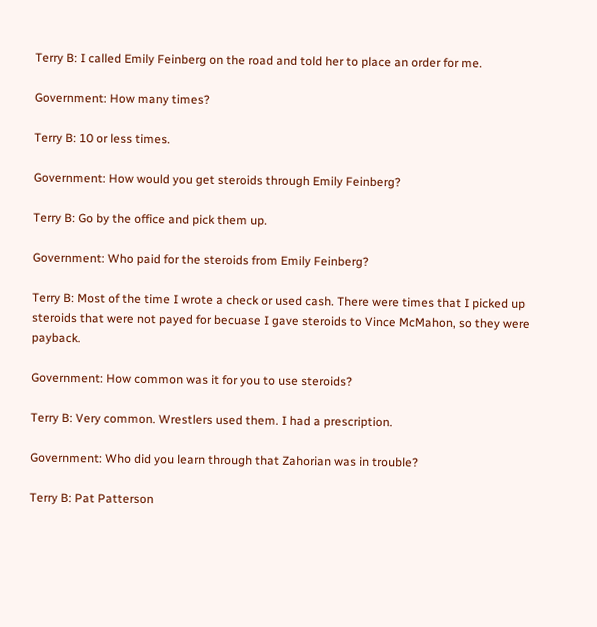Terry B: I called Emily Feinberg on the road and told her to place an order for me.

Government: How many times?

Terry B: 10 or less times.

Government: How would you get steroids through Emily Feinberg?

Terry B: Go by the office and pick them up.

Government: Who paid for the steroids from Emily Feinberg?

Terry B: Most of the time I wrote a check or used cash. There were times that I picked up steroids that were not payed for becuase I gave steroids to Vince McMahon, so they were payback.

Government: How common was it for you to use steroids?

Terry B: Very common. Wrestlers used them. I had a prescription.

Government: Who did you learn through that Zahorian was in trouble?

Terry B: Pat Patterson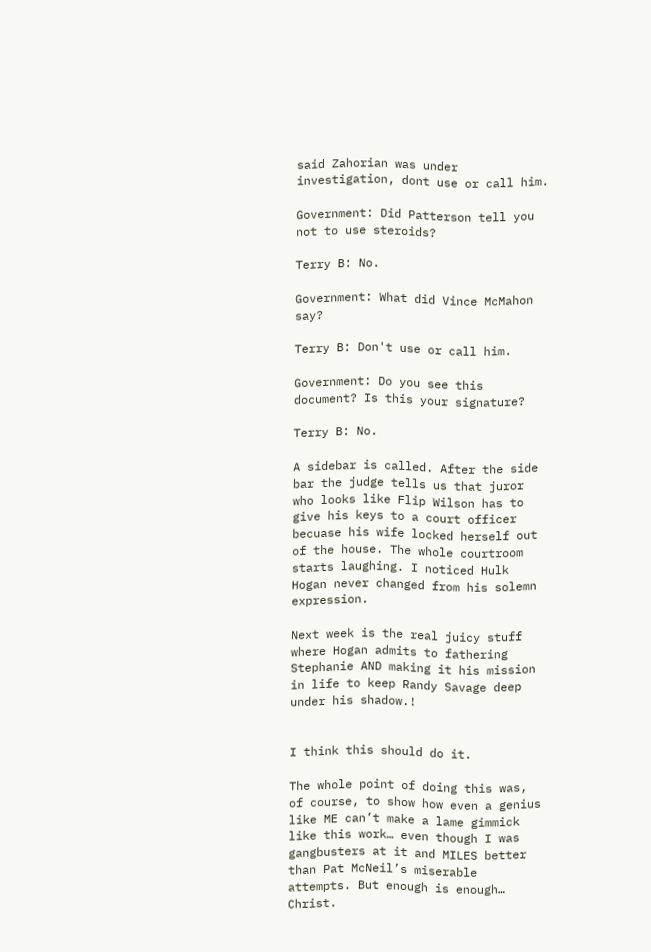said Zahorian was under investigation, dont use or call him.

Government: Did Patterson tell you not to use steroids?

Terry B: No.

Government: What did Vince McMahon say?

Terry B: Don't use or call him.

Government: Do you see this document? Is this your signature?

Terry B: No.

A sidebar is called. After the side bar the judge tells us that juror who looks like Flip Wilson has to give his keys to a court officer becuase his wife locked herself out of the house. The whole courtroom starts laughing. I noticed Hulk Hogan never changed from his solemn expression.

Next week is the real juicy stuff where Hogan admits to fathering Stephanie AND making it his mission in life to keep Randy Savage deep under his shadow.!


I think this should do it.

The whole point of doing this was, of course, to show how even a genius like ME can’t make a lame gimmick like this work… even though I was gangbusters at it and MILES better than Pat McNeil’s miserable attempts. But enough is enough… Christ.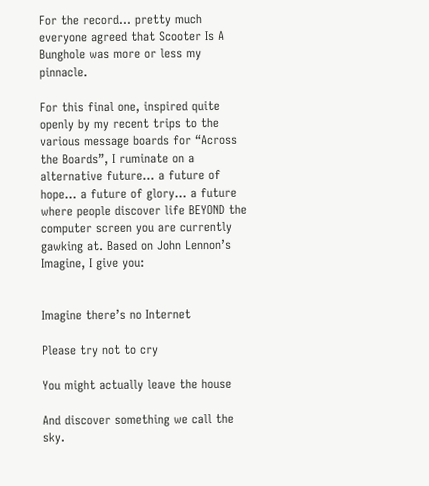For the record… pretty much everyone agreed that Scooter Is A Bunghole was more or less my pinnacle.

For this final one, inspired quite openly by my recent trips to the various message boards for “Across the Boards”, I ruminate on a alternative future… a future of hope… a future of glory… a future where people discover life BEYOND the computer screen you are currently gawking at. Based on John Lennon’s Imagine, I give you:


Imagine there’s no Internet

Please try not to cry

You might actually leave the house

And discover something we call the sky.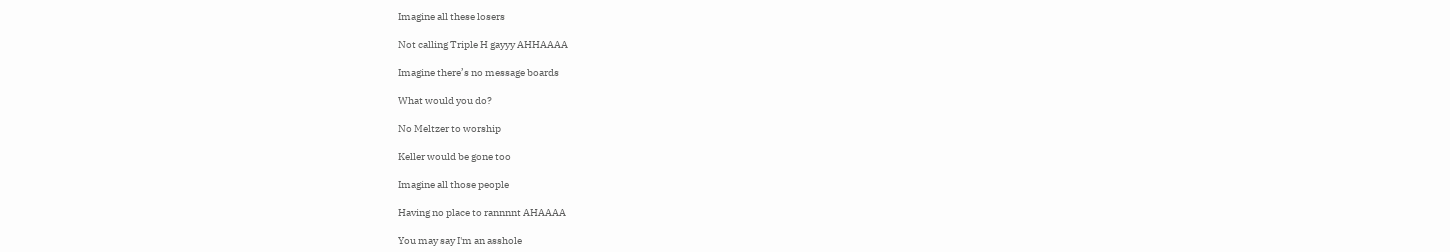Imagine all these losers

Not calling Triple H gayyy AHHAAAA

Imagine there’s no message boards

What would you do?

No Meltzer to worship

Keller would be gone too

Imagine all those people

Having no place to rannnnt AHAAAA

You may say I'm an asshole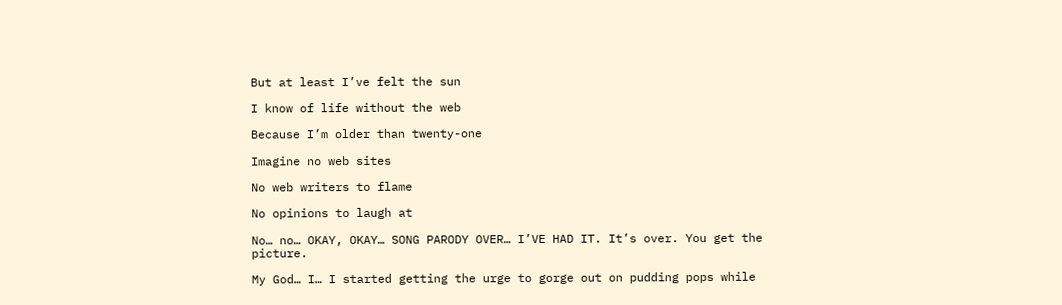But at least I’ve felt the sun

I know of life without the web

Because I’m older than twenty-one

Imagine no web sites

No web writers to flame

No opinions to laugh at

No… no… OKAY, OKAY… SONG PARODY OVER… I’VE HAD IT. It’s over. You get the picture.

My God… I… I started getting the urge to gorge out on pudding pops while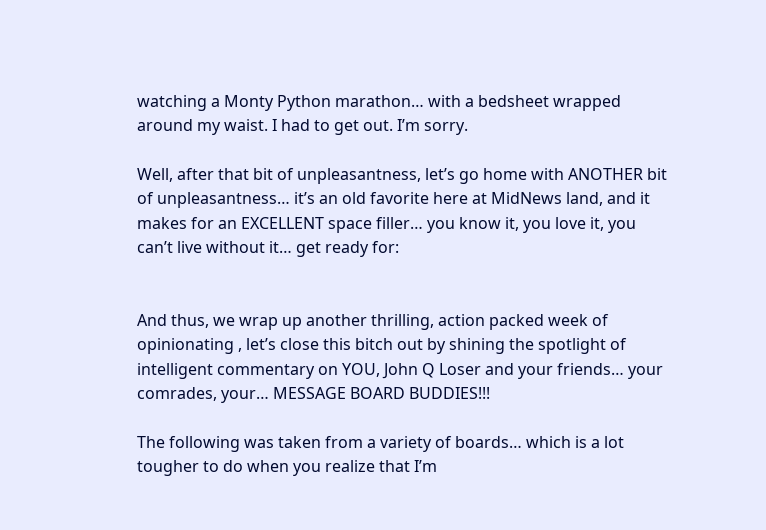watching a Monty Python marathon… with a bedsheet wrapped around my waist. I had to get out. I’m sorry.

Well, after that bit of unpleasantness, let’s go home with ANOTHER bit of unpleasantness… it’s an old favorite here at MidNews land, and it makes for an EXCELLENT space filler… you know it, you love it, you can’t live without it… get ready for:


And thus, we wrap up another thrilling, action packed week of opinionating , let’s close this bitch out by shining the spotlight of intelligent commentary on YOU, John Q Loser and your friends… your comrades, your… MESSAGE BOARD BUDDIES!!!

The following was taken from a variety of boards… which is a lot tougher to do when you realize that I’m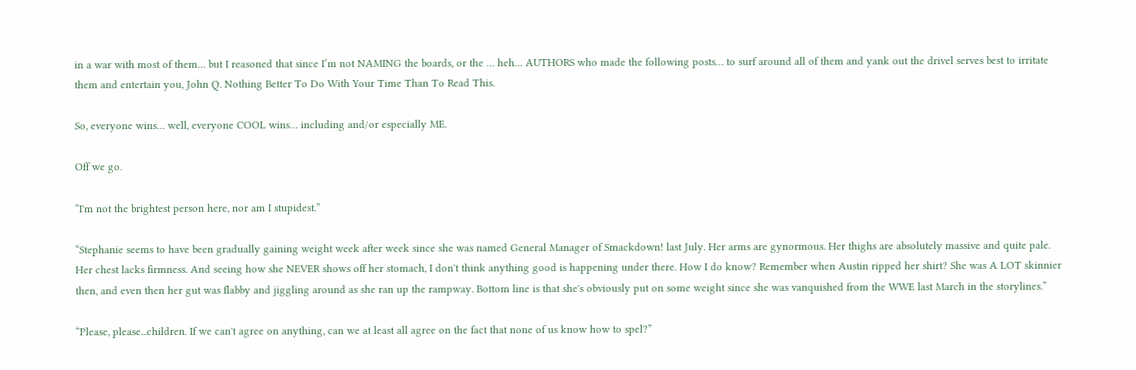in a war with most of them… but I reasoned that since I’m not NAMING the boards, or the … heh… AUTHORS who made the following posts… to surf around all of them and yank out the drivel serves best to irritate them and entertain you, John Q. Nothing Better To Do With Your Time Than To Read This.

So, everyone wins… well, everyone COOL wins… including and/or especially ME.

Off we go.

“I'm not the brightest person here, nor am I stupidest.”

“Stephanie seems to have been gradually gaining weight week after week since she was named General Manager of Smackdown! last July. Her arms are gynormous. Her thighs are absolutely massive and quite pale. Her chest lacks firmness. And seeing how she NEVER shows off her stomach, I don't think anything good is happening under there. How I do know? Remember when Austin ripped her shirt? She was A LOT skinnier then, and even then her gut was flabby and jiggling around as she ran up the rampway. Bottom line is that she's obviously put on some weight since she was vanquished from the WWE last March in the storylines.”

“Please, please...children. If we can't agree on anything, can we at least all agree on the fact that none of us know how to spel?”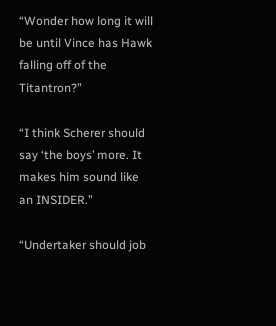“Wonder how long it will be until Vince has Hawk falling off of the Titantron?”

“I think Scherer should say ‘the boys’ more. It makes him sound like an INSIDER.”

“Undertaker should job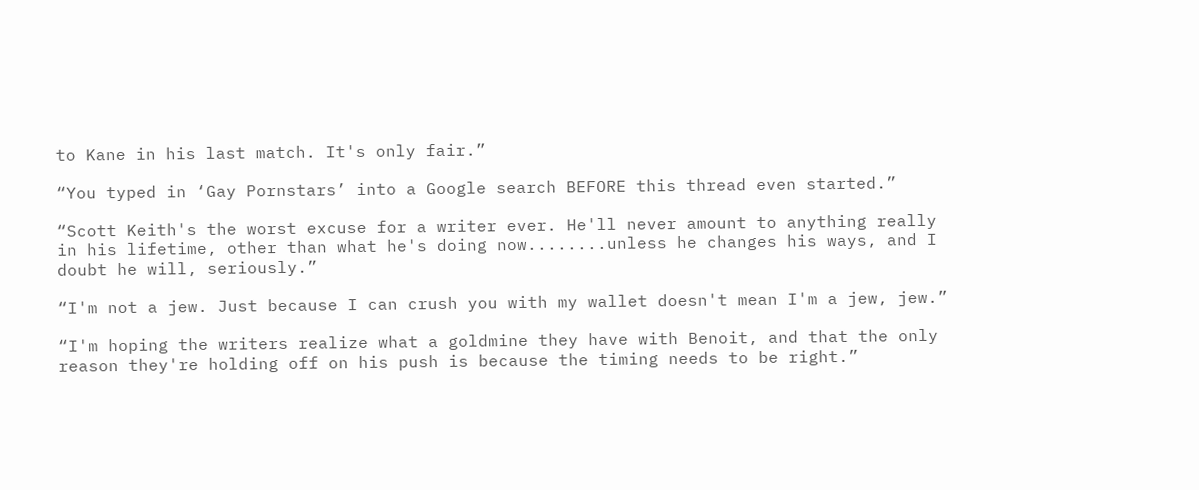to Kane in his last match. It's only fair.”

“You typed in ‘Gay Pornstars’ into a Google search BEFORE this thread even started.”

“Scott Keith's the worst excuse for a writer ever. He'll never amount to anything really in his lifetime, other than what he's doing now........unless he changes his ways, and I doubt he will, seriously.”

“I'm not a jew. Just because I can crush you with my wallet doesn't mean I'm a jew, jew.”

“I'm hoping the writers realize what a goldmine they have with Benoit, and that the only reason they're holding off on his push is because the timing needs to be right.”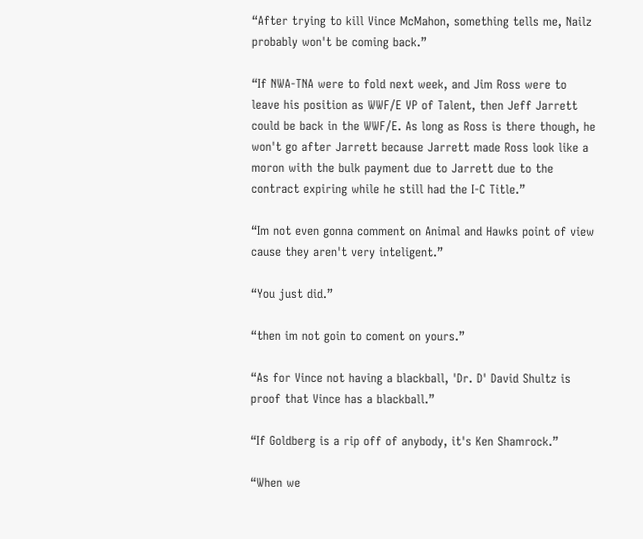“After trying to kill Vince McMahon, something tells me, Nailz probably won't be coming back.”

“If NWA-TNA were to fold next week, and Jim Ross were to leave his position as WWF/E VP of Talent, then Jeff Jarrett could be back in the WWF/E. As long as Ross is there though, he won't go after Jarrett because Jarrett made Ross look like a moron with the bulk payment due to Jarrett due to the contract expiring while he still had the I-C Title.”

“Im not even gonna comment on Animal and Hawks point of view cause they aren't very inteligent.”

“You just did.”

“then im not goin to coment on yours.”

“As for Vince not having a blackball, 'Dr. D' David Shultz is proof that Vince has a blackball.”

“If Goldberg is a rip off of anybody, it's Ken Shamrock.”

“When we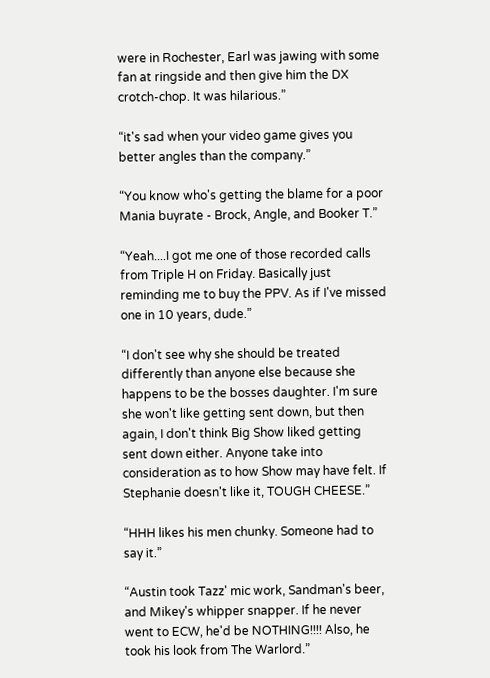were in Rochester, Earl was jawing with some fan at ringside and then give him the DX crotch-chop. It was hilarious.”

“it's sad when your video game gives you better angles than the company.”

“You know who's getting the blame for a poor Mania buyrate - Brock, Angle, and Booker T.”

“Yeah....I got me one of those recorded calls from Triple H on Friday. Basically just reminding me to buy the PPV. As if I've missed one in 10 years, dude.”

“I don't see why she should be treated differently than anyone else because she happens to be the bosses daughter. I'm sure she won't like getting sent down, but then again, I don't think Big Show liked getting sent down either. Anyone take into consideration as to how Show may have felt. If Stephanie doesn't like it, TOUGH CHEESE.”

“HHH likes his men chunky. Someone had to say it.”

“Austin took Tazz' mic work, Sandman's beer, and Mikey's whipper snapper. If he never went to ECW, he'd be NOTHING!!!! Also, he took his look from The Warlord.”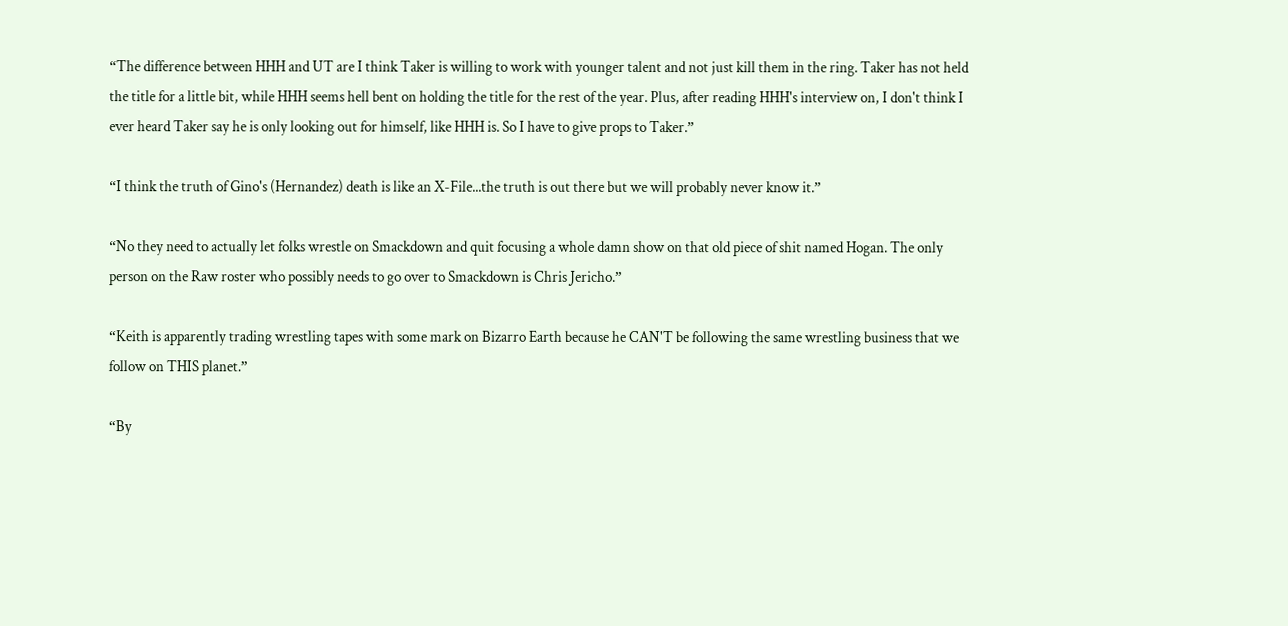“The difference between HHH and UT are I think Taker is willing to work with younger talent and not just kill them in the ring. Taker has not held the title for a little bit, while HHH seems hell bent on holding the title for the rest of the year. Plus, after reading HHH's interview on, I don't think I ever heard Taker say he is only looking out for himself, like HHH is. So I have to give props to Taker.”

“I think the truth of Gino's (Hernandez) death is like an X-File...the truth is out there but we will probably never know it.”

“No they need to actually let folks wrestle on Smackdown and quit focusing a whole damn show on that old piece of shit named Hogan. The only person on the Raw roster who possibly needs to go over to Smackdown is Chris Jericho.”

“Keith is apparently trading wrestling tapes with some mark on Bizarro Earth because he CAN'T be following the same wrestling business that we follow on THIS planet.”

“By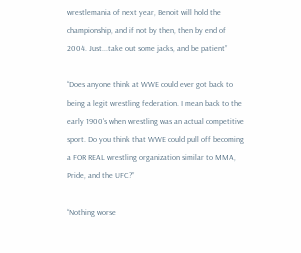wrestlemania of next year, Benoit will hold the championship, and if not by then, then by end of 2004. Just...take out some jacks, and be patient”

“Does anyone think at WWE could ever got back to being a legit wrestling federation. I mean back to the early 1900's when wrestling was an actual competitive sport. Do you think that WWE could pull off becoming a FOR REAL wrestling organization similar to MMA, Pride, and the UFC?”

“Nothing worse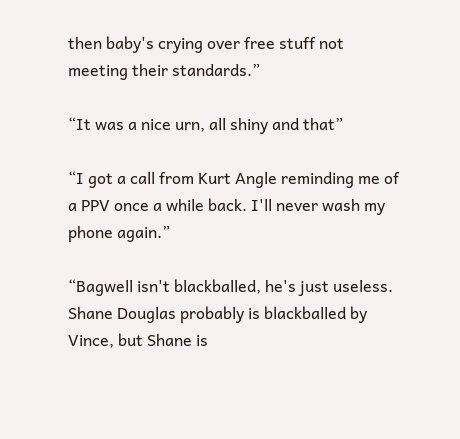then baby's crying over free stuff not meeting their standards.”

“It was a nice urn, all shiny and that”

“I got a call from Kurt Angle reminding me of a PPV once a while back. I'll never wash my phone again.”

“Bagwell isn't blackballed, he's just useless. Shane Douglas probably is blackballed by Vince, but Shane is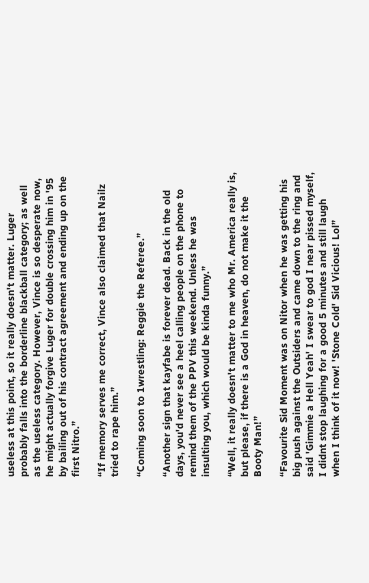useless at this point, so it really doesn't matter. Luger probably falls into the borderline blackball category; as well as the useless category. However, Vince is so desperate now, he might actually forgive Luger for double crossing him in '95 by bailing out of his contract agreement and ending up on the first Nitro.”

“If memory serves me correct, Vince also claimed that Nailz tried to rape him.”

“Coming soon to 1wrestling: Reggie the Referee.”

“Another sign that kayfabe is forever dead. Back in the old days, you'd never see a heel calling people on the phone to remind them of the PPV this weekend. Unless he was insulting you, which would be kinda funny.”

“Well, it really doesn't matter to me who Mr. America really is, but please, if there is a God in heaven, do not make it the Booty Man!”

“Favourite Sid Moment was on Nitor when he was getting his big push against the Outsiders and came down to the ring and said 'Gimmie a Hell Yeah' I swear to god I near pissed myself, I didnt stop laughing for a good 5 minutes and still laugh when I think of it now! 'Stone Cold' Sid Vicious! Lol”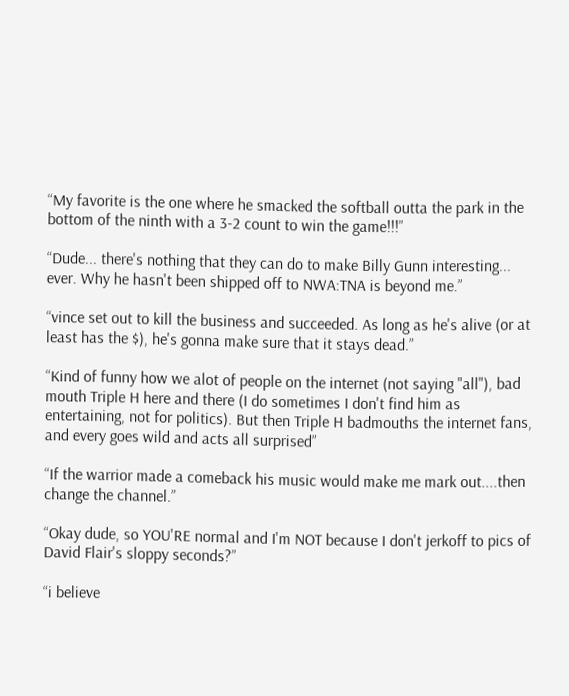“My favorite is the one where he smacked the softball outta the park in the bottom of the ninth with a 3-2 count to win the game!!!”

“Dude... there's nothing that they can do to make Billy Gunn interesting... ever. Why he hasn't been shipped off to NWA:TNA is beyond me.”

“vince set out to kill the business and succeeded. As long as he's alive (or at least has the $), he's gonna make sure that it stays dead.”

“Kind of funny how we alot of people on the internet (not saying "all"), bad mouth Triple H here and there (I do sometimes I don't find him as entertaining, not for politics). But then Triple H badmouths the internet fans, and every goes wild and acts all surprised”

“If the warrior made a comeback his music would make me mark out....then change the channel.”

“Okay dude, so YOU'RE normal and I'm NOT because I don't jerkoff to pics of David Flair's sloppy seconds?”

“i believe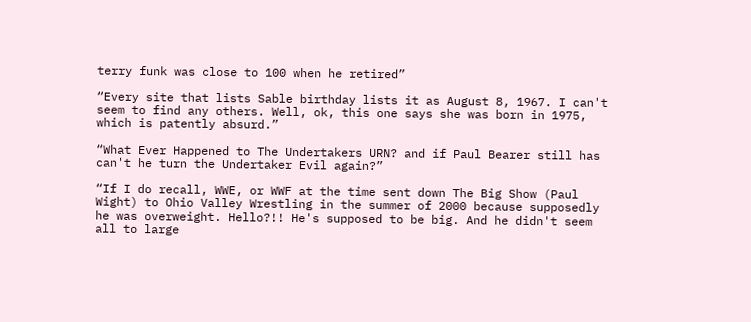terry funk was close to 100 when he retired”

“Every site that lists Sable birthday lists it as August 8, 1967. I can't seem to find any others. Well, ok, this one says she was born in 1975, which is patently absurd.”

“What Ever Happened to The Undertakers URN? and if Paul Bearer still has can't he turn the Undertaker Evil again?”

“If I do recall, WWE, or WWF at the time sent down The Big Show (Paul Wight) to Ohio Valley Wrestling in the summer of 2000 because supposedly he was overweight. Hello?!! He's supposed to be big. And he didn't seem all to large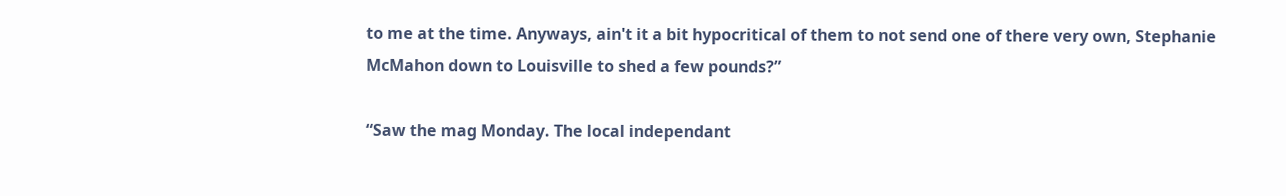to me at the time. Anyways, ain't it a bit hypocritical of them to not send one of there very own, Stephanie McMahon down to Louisville to shed a few pounds?”

“Saw the mag Monday. The local independant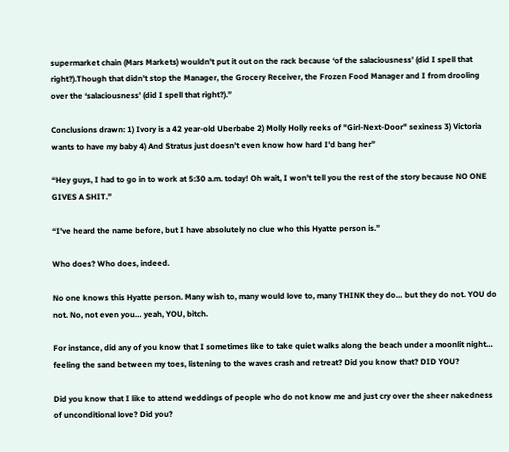supermarket chain (Mars Markets) wouldn't put it out on the rack because ‘of the salaciousness’ (did I spell that right?).Though that didn't stop the Manager, the Grocery Receiver, the Frozen Food Manager and I from drooling over the ‘salaciousness’ (did I spell that right?).”

Conclusions drawn: 1) Ivory is a 42 year-old Uberbabe 2) Molly Holly reeks of "Girl-Next-Door" sexiness 3) Victoria wants to have my baby 4) And Stratus just doesn't even know how hard I'd bang her”

“Hey guys, I had to go in to work at 5:30 a.m. today! Oh wait, I won't tell you the rest of the story because NO ONE GIVES A SHIT.”

“I've heard the name before, but I have absolutely no clue who this Hyatte person is.”

Who does? Who does, indeed.

No one knows this Hyatte person. Many wish to, many would love to, many THINK they do… but they do not. YOU do not. No, not even you… yeah, YOU, bitch.

For instance, did any of you know that I sometimes like to take quiet walks along the beach under a moonlit night… feeling the sand between my toes, listening to the waves crash and retreat? Did you know that? DID YOU?

Did you know that I like to attend weddings of people who do not know me and just cry over the sheer nakedness of unconditional love? Did you?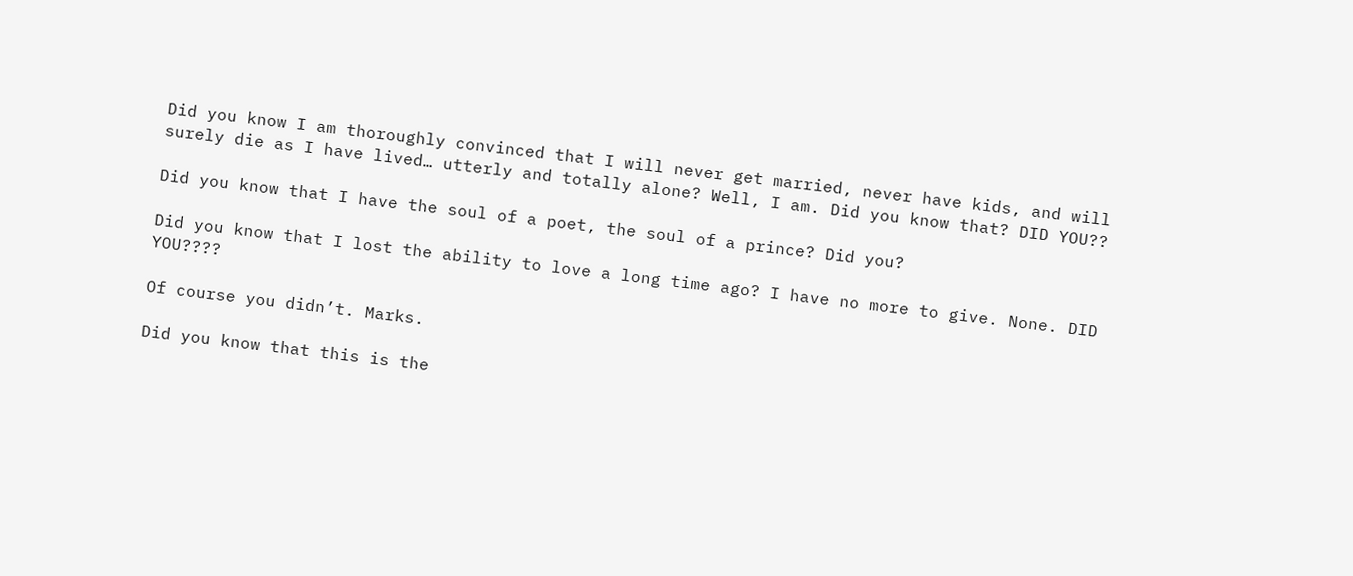Did you know I am thoroughly convinced that I will never get married, never have kids, and will surely die as I have lived… utterly and totally alone? Well, I am. Did you know that? DID YOU??

Did you know that I have the soul of a poet, the soul of a prince? Did you?

Did you know that I lost the ability to love a long time ago? I have no more to give. None. DID YOU????

Of course you didn’t. Marks.

Did you know that this is the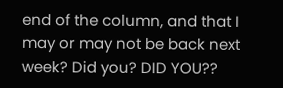end of the column, and that I may or may not be back next week? Did you? DID YOU??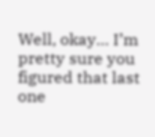Well, okay… I’m pretty sure you figured that last one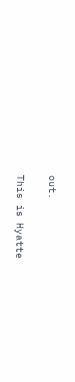out.

This is Hyatte